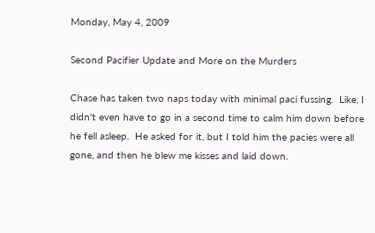Monday, May 4, 2009

Second Pacifier Update and More on the Murders

Chase has taken two naps today with minimal paci fussing.  Like, I didn't even have to go in a second time to calm him down before he fell asleep.  He asked for it, but I told him the pacies were all gone, and then he blew me kisses and laid down.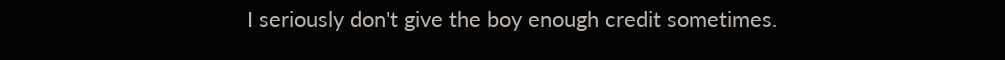I seriously don't give the boy enough credit sometimes.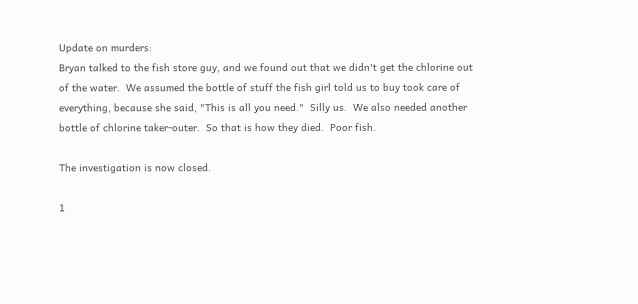Update on murders:
Bryan talked to the fish store guy, and we found out that we didn't get the chlorine out of the water.  We assumed the bottle of stuff the fish girl told us to buy took care of everything, because she said, "This is all you need."  Silly us.  We also needed another bottle of chlorine taker-outer.  So that is how they died.  Poor fish.

The investigation is now closed.

1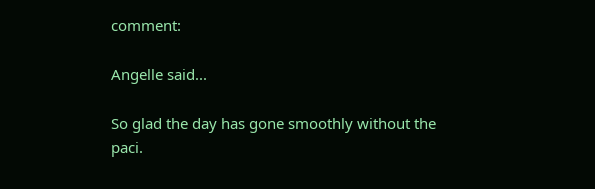comment:

Angelle said...

So glad the day has gone smoothly without the paci.